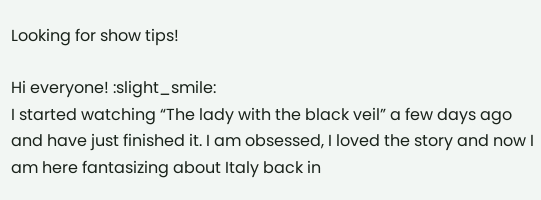Looking for show tips!

Hi everyone! :slight_smile:
I started watching “The lady with the black veil” a few days ago and have just finished it. I am obsessed, I loved the story and now I am here fantasizing about Italy back in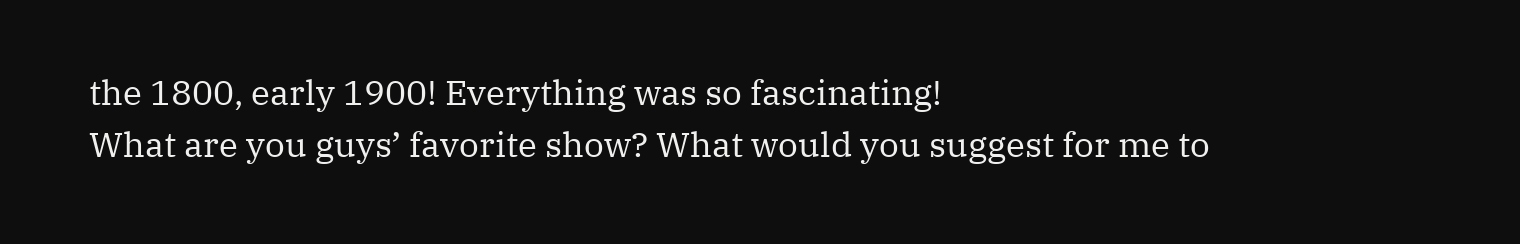the 1800, early 1900! Everything was so fascinating!
What are you guys’ favorite show? What would you suggest for me to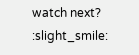watch next? :slight_smile: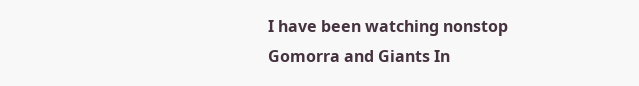I have been watching nonstop Gomorra and Giants In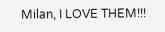Milan, I LOVE THEM!!!